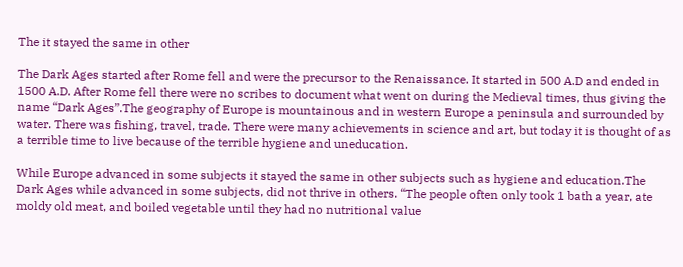The it stayed the same in other

The Dark Ages started after Rome fell and were the precursor to the Renaissance. It started in 500 A.D and ended in 1500 A.D. After Rome fell there were no scribes to document what went on during the Medieval times, thus giving the name “Dark Ages”.The geography of Europe is mountainous and in western Europe a peninsula and surrounded by water. There was fishing, travel, trade. There were many achievements in science and art, but today it is thought of as a terrible time to live because of the terrible hygiene and uneducation.

While Europe advanced in some subjects it stayed the same in other subjects such as hygiene and education.The Dark Ages while advanced in some subjects, did not thrive in others. “The people often only took 1 bath a year, ate moldy old meat, and boiled vegetable until they had no nutritional value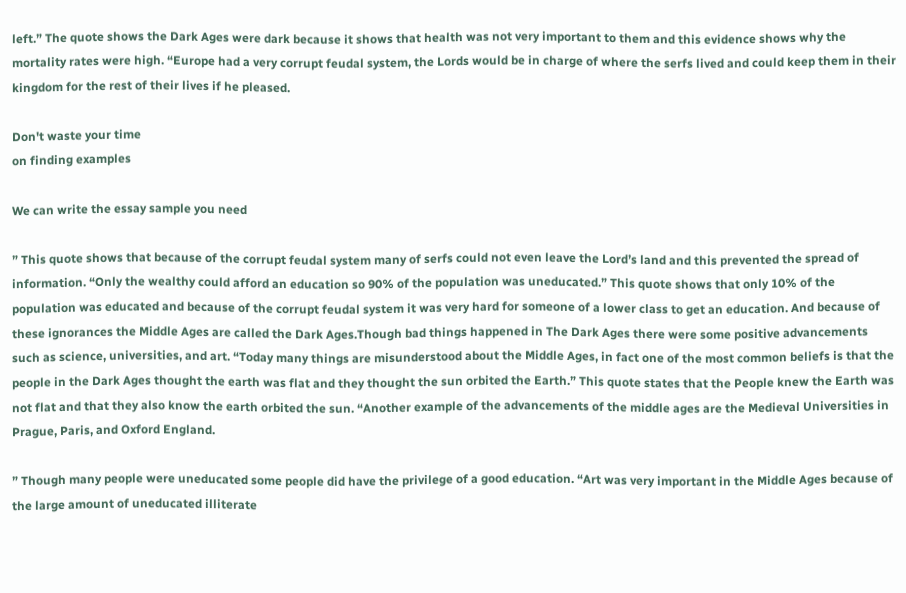left.” The quote shows the Dark Ages were dark because it shows that health was not very important to them and this evidence shows why the mortality rates were high. “Europe had a very corrupt feudal system, the Lords would be in charge of where the serfs lived and could keep them in their kingdom for the rest of their lives if he pleased.

Don't waste your time
on finding examples

We can write the essay sample you need

” This quote shows that because of the corrupt feudal system many of serfs could not even leave the Lord’s land and this prevented the spread of information. “Only the wealthy could afford an education so 90% of the population was uneducated.” This quote shows that only 10% of the population was educated and because of the corrupt feudal system it was very hard for someone of a lower class to get an education. And because of these ignorances the Middle Ages are called the Dark Ages.Though bad things happened in The Dark Ages there were some positive advancements such as science, universities, and art. “Today many things are misunderstood about the Middle Ages, in fact one of the most common beliefs is that the people in the Dark Ages thought the earth was flat and they thought the sun orbited the Earth.” This quote states that the People knew the Earth was not flat and that they also know the earth orbited the sun. “Another example of the advancements of the middle ages are the Medieval Universities in Prague, Paris, and Oxford England.

” Though many people were uneducated some people did have the privilege of a good education. “Art was very important in the Middle Ages because of the large amount of uneducated illiterate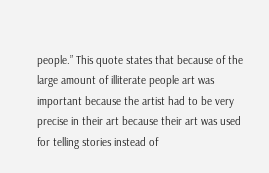people.” This quote states that because of the large amount of illiterate people art was important because the artist had to be very precise in their art because their art was used for telling stories instead of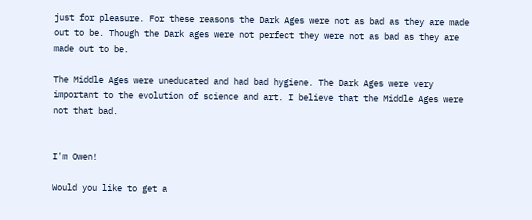just for pleasure. For these reasons the Dark Ages were not as bad as they are made out to be. Though the Dark ages were not perfect they were not as bad as they are made out to be.

The Middle Ages were uneducated and had bad hygiene. The Dark Ages were very important to the evolution of science and art. I believe that the Middle Ages were not that bad.


I'm Owen!

Would you like to get a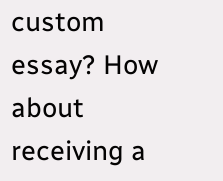custom essay? How about receiving a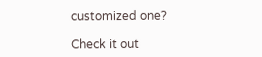customized one?

Check it out